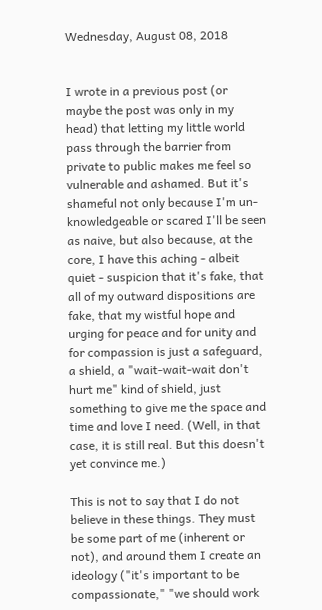Wednesday, August 08, 2018


I wrote in a previous post (or maybe the post was only in my head) that letting my little world pass through the barrier from private to public makes me feel so vulnerable and ashamed. But it's shameful not only because I'm un-knowledgeable or scared I'll be seen as naive, but also because, at the core, I have this aching - albeit quiet - suspicion that it's fake, that all of my outward dispositions are fake, that my wistful hope and urging for peace and for unity and for compassion is just a safeguard, a shield, a "wait-wait-wait don't hurt me" kind of shield, just something to give me the space and time and love I need. (Well, in that case, it is still real. But this doesn't yet convince me.)

This is not to say that I do not believe in these things. They must be some part of me (inherent or not), and around them I create an ideology ("it's important to be compassionate," "we should work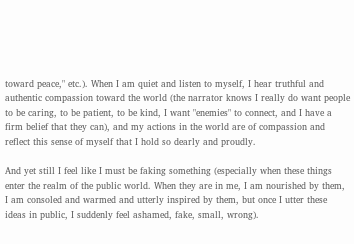toward peace," etc.). When I am quiet and listen to myself, I hear truthful and authentic compassion toward the world (the narrator knows I really do want people to be caring, to be patient, to be kind, I want "enemies" to connect, and I have a firm belief that they can), and my actions in the world are of compassion and reflect this sense of myself that I hold so dearly and proudly.

And yet still I feel like I must be faking something (especially when these things enter the realm of the public world. When they are in me, I am nourished by them, I am consoled and warmed and utterly inspired by them, but once I utter these ideas in public, I suddenly feel ashamed, fake, small, wrong).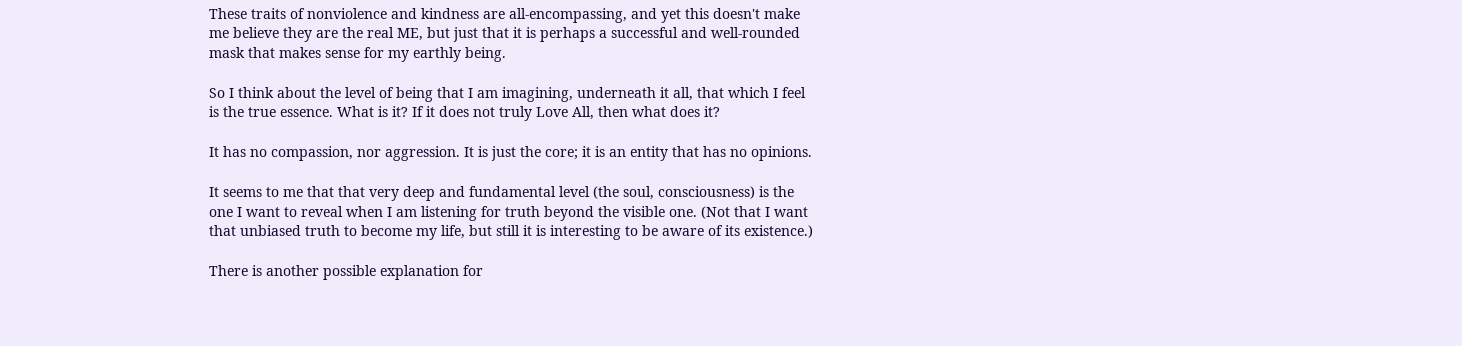These traits of nonviolence and kindness are all-encompassing, and yet this doesn't make me believe they are the real ME, but just that it is perhaps a successful and well-rounded mask that makes sense for my earthly being.

So I think about the level of being that I am imagining, underneath it all, that which I feel is the true essence. What is it? If it does not truly Love All, then what does it?

It has no compassion, nor aggression. It is just the core; it is an entity that has no opinions.

It seems to me that that very deep and fundamental level (the soul, consciousness) is the one I want to reveal when I am listening for truth beyond the visible one. (Not that I want that unbiased truth to become my life, but still it is interesting to be aware of its existence.)

There is another possible explanation for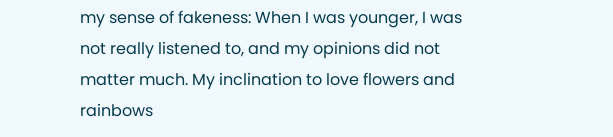my sense of fakeness: When I was younger, I was not really listened to, and my opinions did not matter much. My inclination to love flowers and rainbows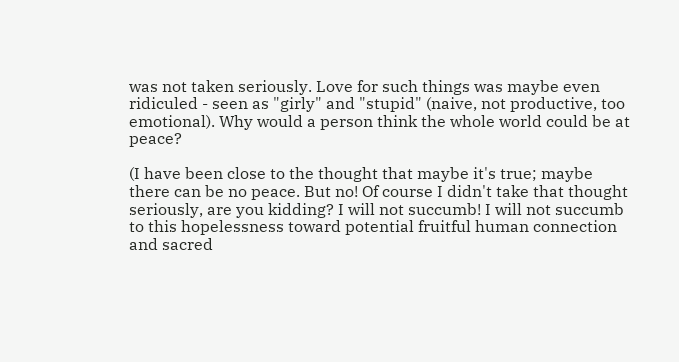was not taken seriously. Love for such things was maybe even ridiculed - seen as "girly" and "stupid" (naive, not productive, too emotional). Why would a person think the whole world could be at peace?

(I have been close to the thought that maybe it's true; maybe there can be no peace. But no! Of course I didn't take that thought seriously, are you kidding? I will not succumb! I will not succumb to this hopelessness toward potential fruitful human connection and sacred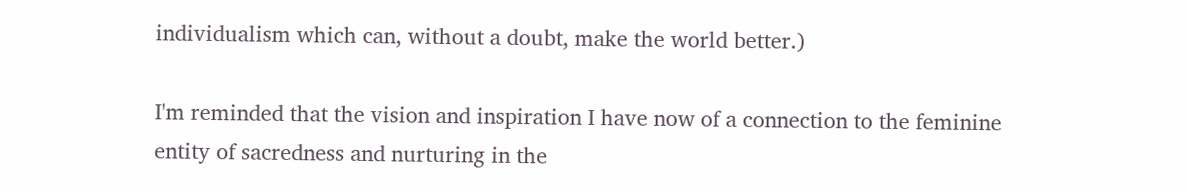individualism which can, without a doubt, make the world better.)

I'm reminded that the vision and inspiration I have now of a connection to the feminine entity of sacredness and nurturing in the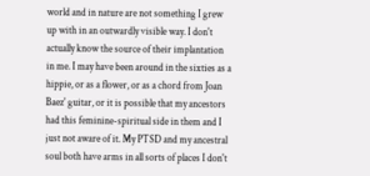world and in nature are not something I grew up with in an outwardly visible way. I don't actually know the source of their implantation in me. I may have been around in the sixties as a hippie, or as a flower, or as a chord from Joan Baez' guitar, or it is possible that my ancestors had this feminine-spiritual side in them and I just not aware of it. My PTSD and my ancestral soul both have arms in all sorts of places I don't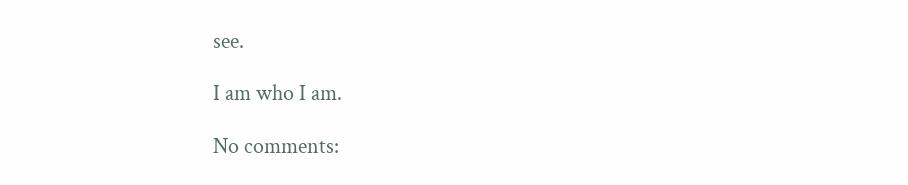see.

I am who I am.

No comments: